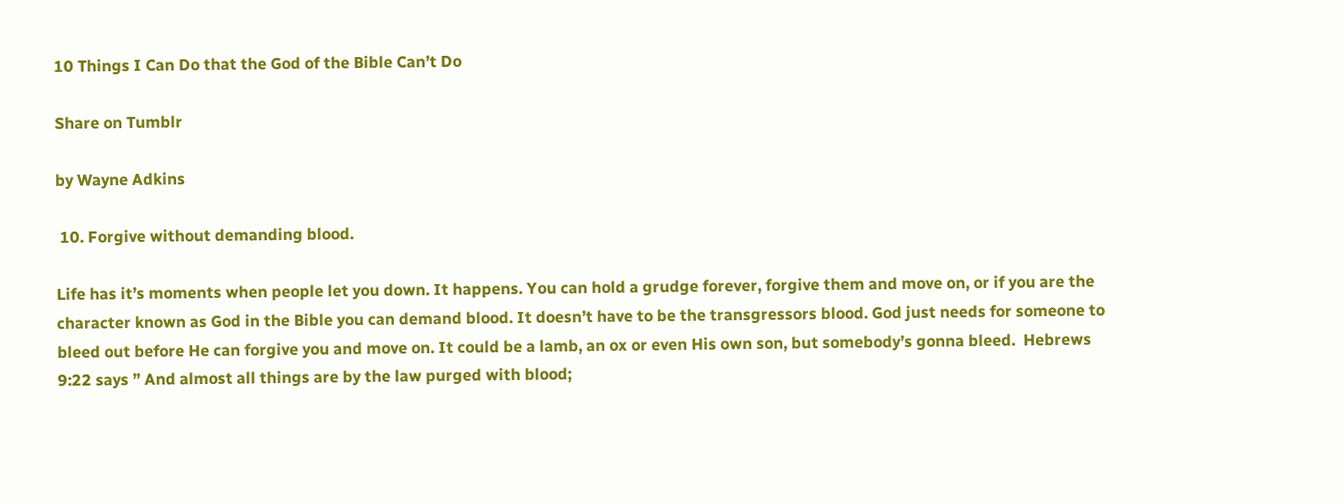10 Things I Can Do that the God of the Bible Can’t Do

Share on Tumblr

by Wayne Adkins

 10. Forgive without demanding blood.

Life has it’s moments when people let you down. It happens. You can hold a grudge forever, forgive them and move on, or if you are the character known as God in the Bible you can demand blood. It doesn’t have to be the transgressors blood. God just needs for someone to bleed out before He can forgive you and move on. It could be a lamb, an ox or even His own son, but somebody’s gonna bleed.  Hebrews 9:22 says ” And almost all things are by the law purged with blood;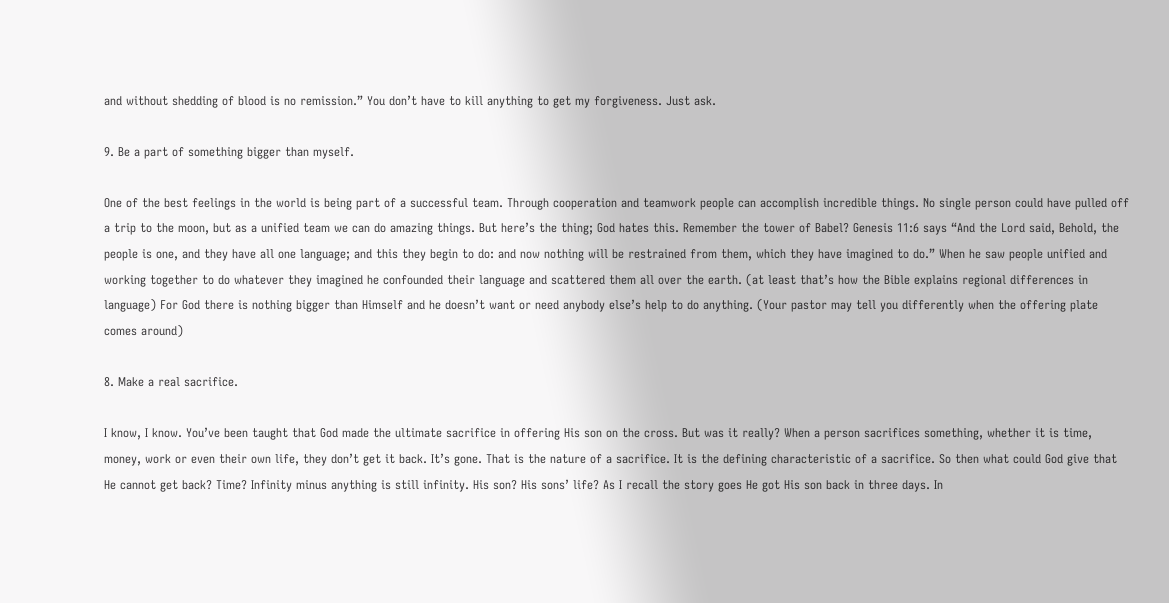and without shedding of blood is no remission.” You don’t have to kill anything to get my forgiveness. Just ask.

9. Be a part of something bigger than myself.

One of the best feelings in the world is being part of a successful team. Through cooperation and teamwork people can accomplish incredible things. No single person could have pulled off a trip to the moon, but as a unified team we can do amazing things. But here’s the thing; God hates this. Remember the tower of Babel? Genesis 11:6 says “And the Lord said, Behold, the people is one, and they have all one language; and this they begin to do: and now nothing will be restrained from them, which they have imagined to do.” When he saw people unified and working together to do whatever they imagined he confounded their language and scattered them all over the earth. (at least that’s how the Bible explains regional differences in language) For God there is nothing bigger than Himself and he doesn’t want or need anybody else’s help to do anything. (Your pastor may tell you differently when the offering plate comes around)

8. Make a real sacrifice.

I know, I know. You’ve been taught that God made the ultimate sacrifice in offering His son on the cross. But was it really? When a person sacrifices something, whether it is time, money, work or even their own life, they don’t get it back. It’s gone. That is the nature of a sacrifice. It is the defining characteristic of a sacrifice. So then what could God give that He cannot get back? Time? Infinity minus anything is still infinity. His son? His sons’ life? As I recall the story goes He got His son back in three days. In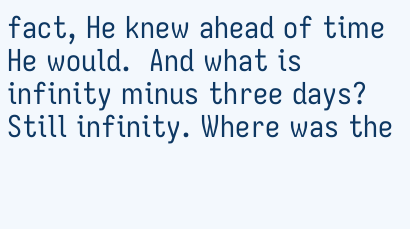fact, He knew ahead of time He would.  And what is infinity minus three days? Still infinity. Where was the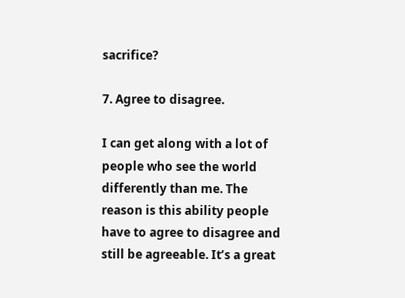sacrifice?

7. Agree to disagree.

I can get along with a lot of people who see the world differently than me. The reason is this ability people have to agree to disagree and still be agreeable. It’s a great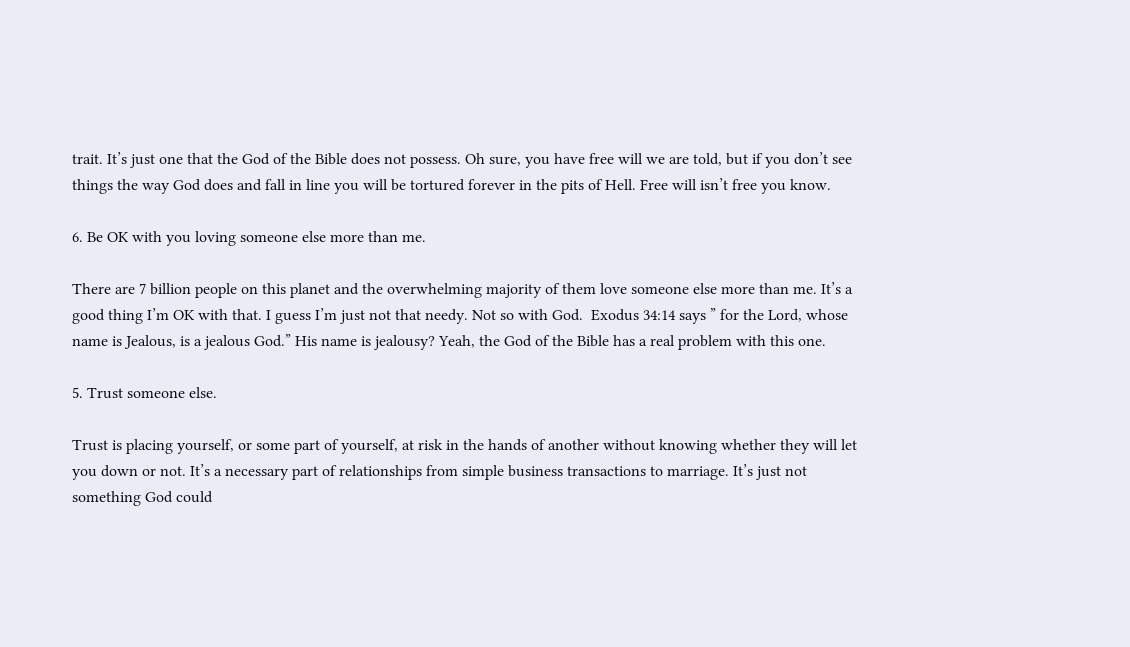trait. It’s just one that the God of the Bible does not possess. Oh sure, you have free will we are told, but if you don’t see things the way God does and fall in line you will be tortured forever in the pits of Hell. Free will isn’t free you know.

6. Be OK with you loving someone else more than me.

There are 7 billion people on this planet and the overwhelming majority of them love someone else more than me. It’s a good thing I’m OK with that. I guess I’m just not that needy. Not so with God.  Exodus 34:14 says ” for the Lord, whose name is Jealous, is a jealous God.” His name is jealousy? Yeah, the God of the Bible has a real problem with this one.

5. Trust someone else.

Trust is placing yourself, or some part of yourself, at risk in the hands of another without knowing whether they will let you down or not. It’s a necessary part of relationships from simple business transactions to marriage. It’s just not something God could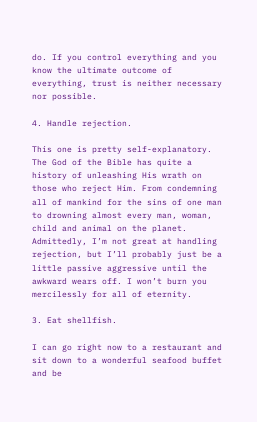do. If you control everything and you know the ultimate outcome of everything, trust is neither necessary nor possible.

4. Handle rejection.

This one is pretty self-explanatory. The God of the Bible has quite a history of unleashing His wrath on those who reject Him. From condemning all of mankind for the sins of one man to drowning almost every man, woman, child and animal on the planet. Admittedly, I’m not great at handling rejection, but I’ll probably just be a little passive aggressive until the awkward wears off. I won’t burn you mercilessly for all of eternity.

3. Eat shellfish.

I can go right now to a restaurant and sit down to a wonderful seafood buffet and be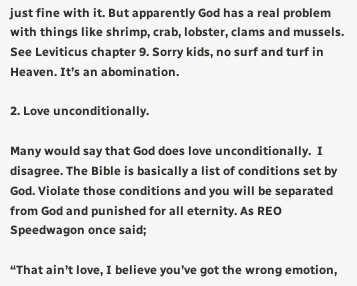just fine with it. But apparently God has a real problem with things like shrimp, crab, lobster, clams and mussels. See Leviticus chapter 9. Sorry kids, no surf and turf in Heaven. It’s an abomination.

2. Love unconditionally.

Many would say that God does love unconditionally.  I disagree. The Bible is basically a list of conditions set by God. Violate those conditions and you will be separated from God and punished for all eternity. As REO Speedwagon once said;

“That ain’t love, I believe you’ve got the wrong emotion,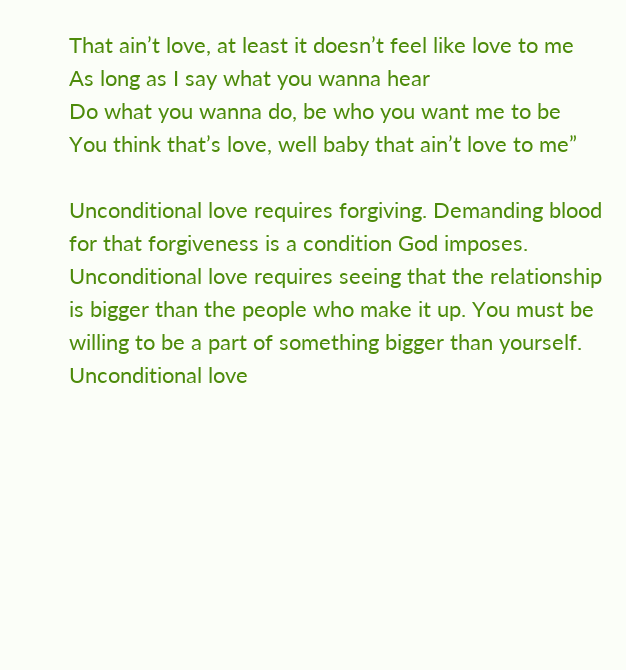That ain’t love, at least it doesn’t feel like love to me
As long as I say what you wanna hear
Do what you wanna do, be who you want me to be
You think that’s love, well baby that ain’t love to me”

Unconditional love requires forgiving. Demanding blood for that forgiveness is a condition God imposes. Unconditional love requires seeing that the relationship is bigger than the people who make it up. You must be willing to be a part of something bigger than yourself. Unconditional love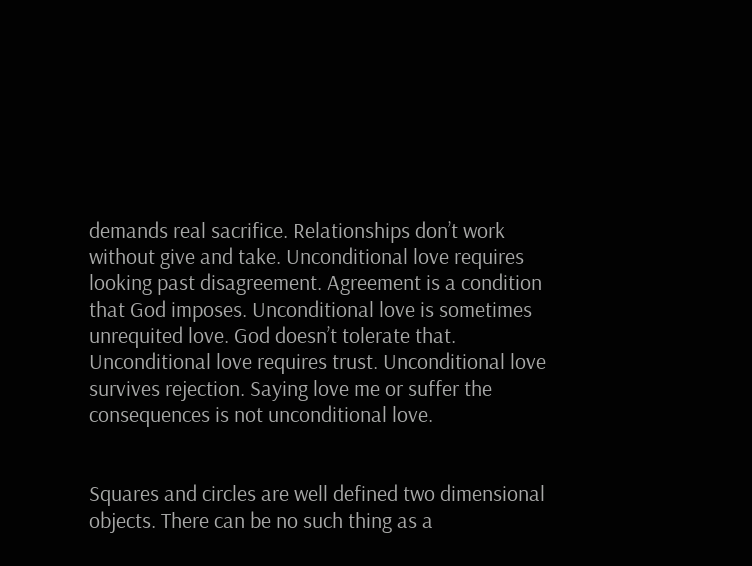demands real sacrifice. Relationships don’t work without give and take. Unconditional love requires looking past disagreement. Agreement is a condition that God imposes. Unconditional love is sometimes unrequited love. God doesn’t tolerate that. Unconditional love requires trust. Unconditional love survives rejection. Saying love me or suffer the consequences is not unconditional love.


Squares and circles are well defined two dimensional objects. There can be no such thing as a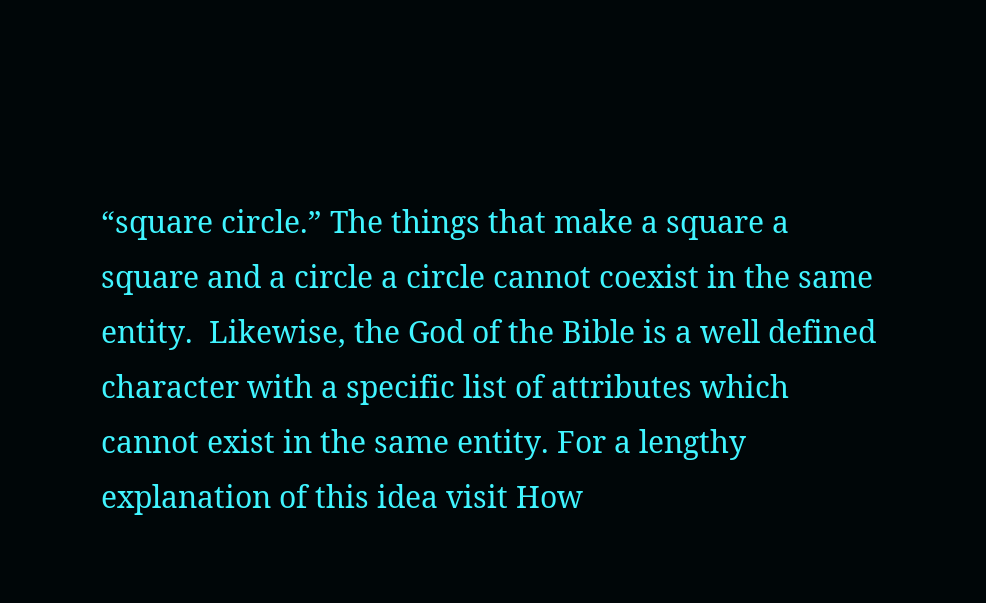“square circle.” The things that make a square a square and a circle a circle cannot coexist in the same entity.  Likewise, the God of the Bible is a well defined character with a specific list of attributes which cannot exist in the same entity. For a lengthy explanation of this idea visit How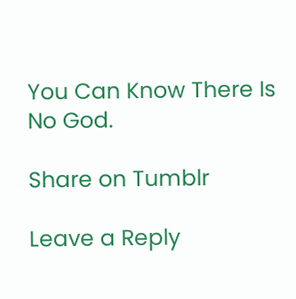You Can Know There Is No God.

Share on Tumblr

Leave a Reply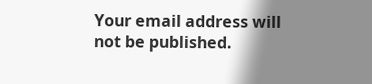Your email address will not be published.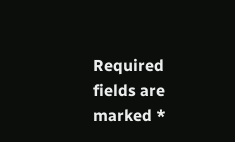Required fields are marked *